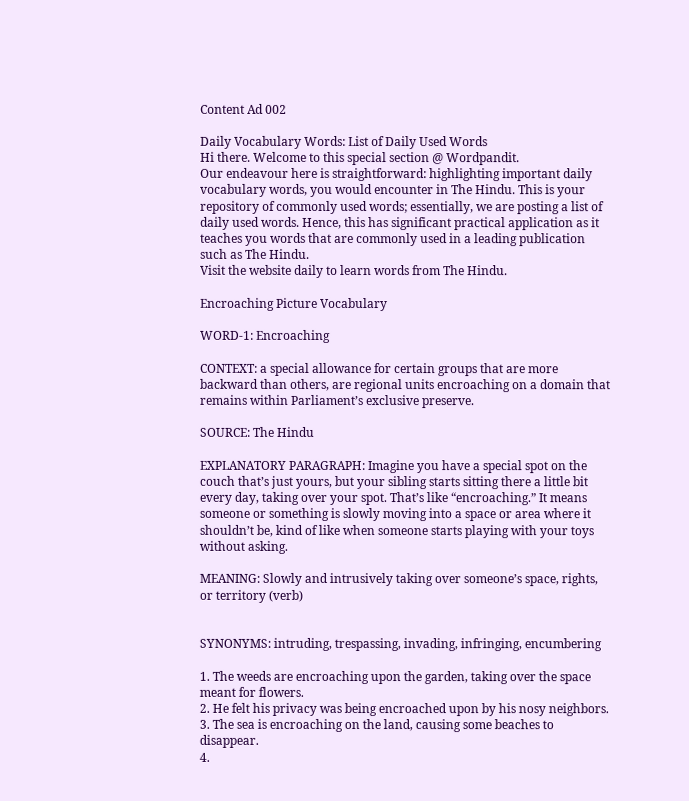Content Ad 002

Daily Vocabulary Words: List of Daily Used Words
Hi there. Welcome to this special section @ Wordpandit.
Our endeavour here is straightforward: highlighting important daily vocabulary words, you would encounter in The Hindu. This is your repository of commonly used words; essentially, we are posting a list of daily used words. Hence, this has significant practical application as it teaches you words that are commonly used in a leading publication such as The Hindu.
Visit the website daily to learn words from The Hindu.

Encroaching Picture Vocabulary

WORD-1: Encroaching

CONTEXT: a special allowance for certain groups that are more backward than others, are regional units encroaching on a domain that remains within Parliament’s exclusive preserve.

SOURCE: The Hindu

EXPLANATORY PARAGRAPH: Imagine you have a special spot on the couch that’s just yours, but your sibling starts sitting there a little bit every day, taking over your spot. That’s like “encroaching.” It means someone or something is slowly moving into a space or area where it shouldn’t be, kind of like when someone starts playing with your toys without asking.

MEANING: Slowly and intrusively taking over someone’s space, rights, or territory (verb)


SYNONYMS: intruding, trespassing, invading, infringing, encumbering

1. The weeds are encroaching upon the garden, taking over the space meant for flowers.
2. He felt his privacy was being encroached upon by his nosy neighbors.
3. The sea is encroaching on the land, causing some beaches to disappear.
4.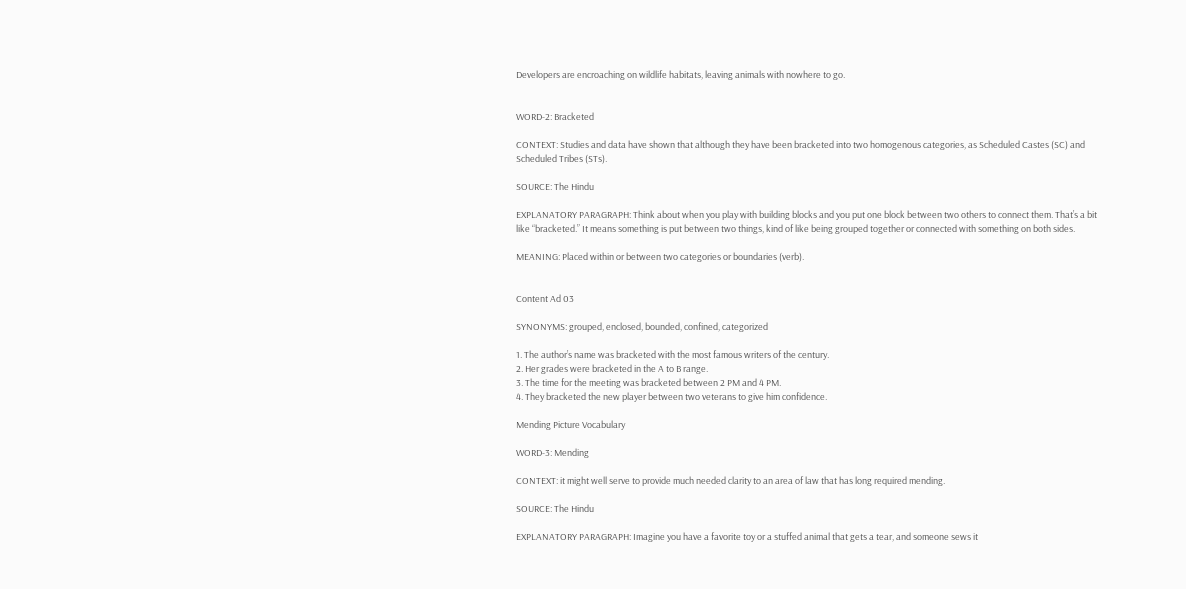Developers are encroaching on wildlife habitats, leaving animals with nowhere to go.


WORD-2: Bracketed

CONTEXT: Studies and data have shown that although they have been bracketed into two homogenous categories, as Scheduled Castes (SC) and Scheduled Tribes (STs).

SOURCE: The Hindu

EXPLANATORY PARAGRAPH: Think about when you play with building blocks and you put one block between two others to connect them. That’s a bit like “bracketed.” It means something is put between two things, kind of like being grouped together or connected with something on both sides.

MEANING: Placed within or between two categories or boundaries (verb).


Content Ad 03

SYNONYMS: grouped, enclosed, bounded, confined, categorized

1. The author’s name was bracketed with the most famous writers of the century.
2. Her grades were bracketed in the A to B range.
3. The time for the meeting was bracketed between 2 PM and 4 PM.
4. They bracketed the new player between two veterans to give him confidence.

Mending Picture Vocabulary

WORD-3: Mending

CONTEXT: it might well serve to provide much needed clarity to an area of law that has long required mending.

SOURCE: The Hindu

EXPLANATORY PARAGRAPH: Imagine you have a favorite toy or a stuffed animal that gets a tear, and someone sews it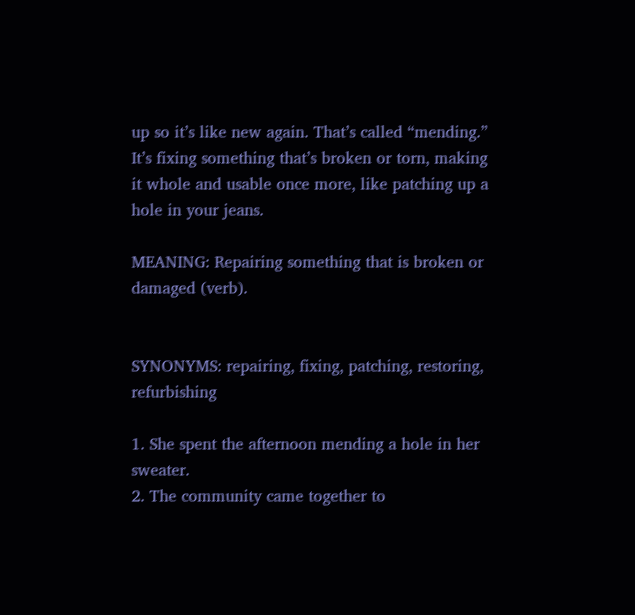up so it’s like new again. That’s called “mending.” It’s fixing something that’s broken or torn, making it whole and usable once more, like patching up a hole in your jeans.

MEANING: Repairing something that is broken or damaged (verb).


SYNONYMS: repairing, fixing, patching, restoring, refurbishing

1. She spent the afternoon mending a hole in her sweater.
2. The community came together to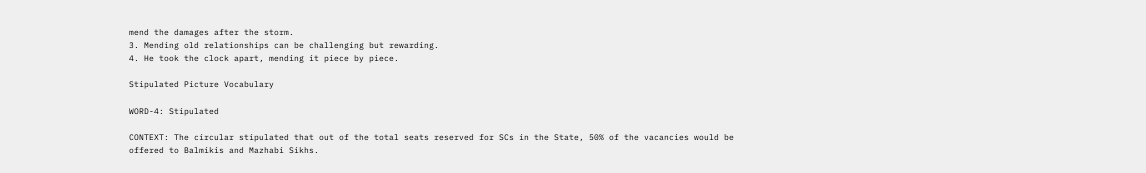mend the damages after the storm.
3. Mending old relationships can be challenging but rewarding.
4. He took the clock apart, mending it piece by piece.

Stipulated Picture Vocabulary

WORD-4: Stipulated

CONTEXT: The circular stipulated that out of the total seats reserved for SCs in the State, 50% of the vacancies would be offered to Balmikis and Mazhabi Sikhs.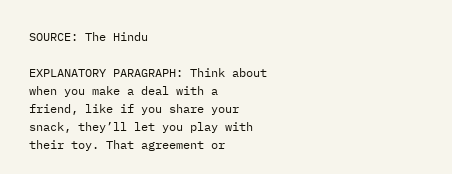SOURCE: The Hindu

EXPLANATORY PARAGRAPH: Think about when you make a deal with a friend, like if you share your snack, they’ll let you play with their toy. That agreement or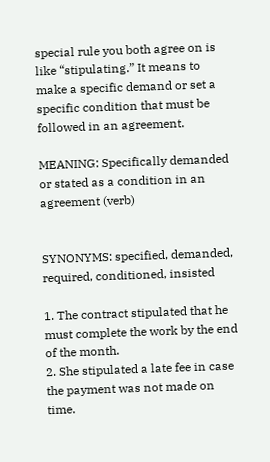special rule you both agree on is like “stipulating.” It means to make a specific demand or set a specific condition that must be followed in an agreement.

MEANING: Specifically demanded or stated as a condition in an agreement (verb)


SYNONYMS: specified, demanded, required, conditioned, insisted

1. The contract stipulated that he must complete the work by the end of the month.
2. She stipulated a late fee in case the payment was not made on time.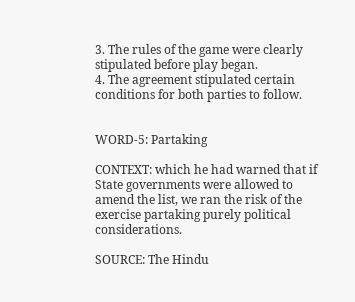3. The rules of the game were clearly stipulated before play began.
4. The agreement stipulated certain conditions for both parties to follow.


WORD-5: Partaking

CONTEXT: which he had warned that if State governments were allowed to amend the list, we ran the risk of the exercise partaking purely political considerations.

SOURCE: The Hindu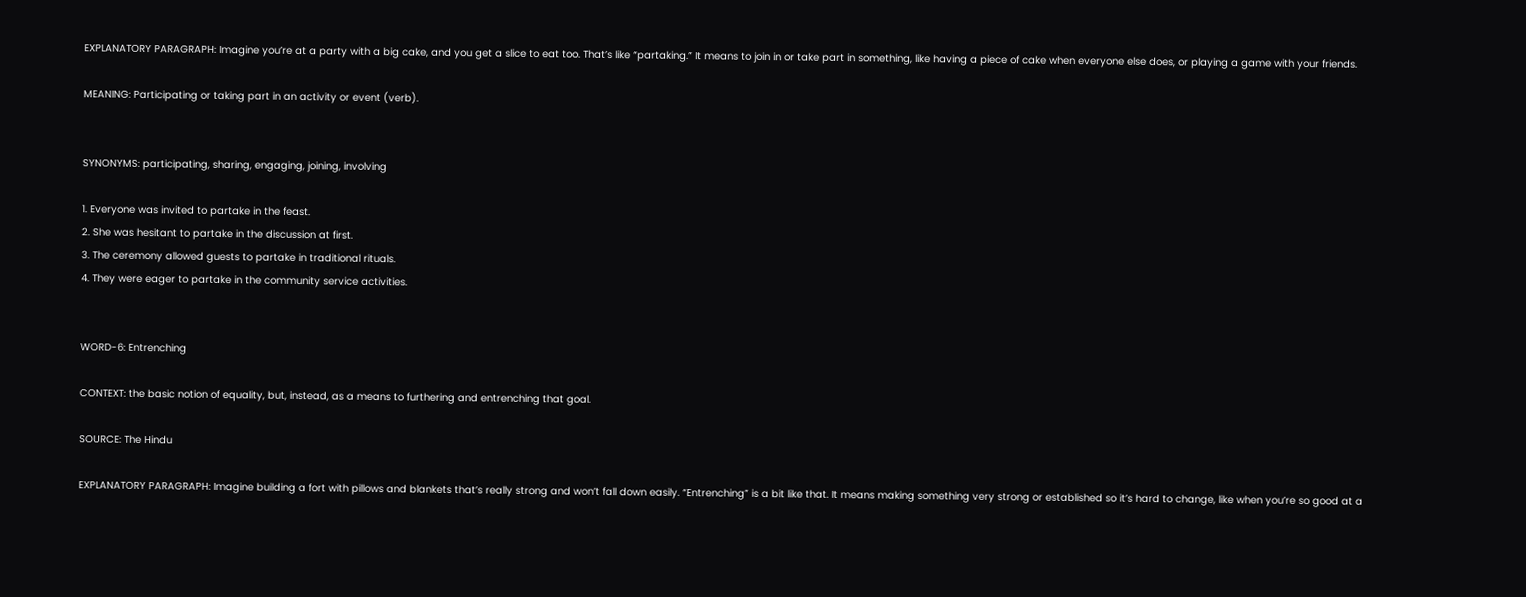EXPLANATORY PARAGRAPH: Imagine you’re at a party with a big cake, and you get a slice to eat too. That’s like “partaking.” It means to join in or take part in something, like having a piece of cake when everyone else does, or playing a game with your friends.

MEANING: Participating or taking part in an activity or event (verb).


SYNONYMS: participating, sharing, engaging, joining, involving

1. Everyone was invited to partake in the feast.
2. She was hesitant to partake in the discussion at first.
3. The ceremony allowed guests to partake in traditional rituals.
4. They were eager to partake in the community service activities.


WORD-6: Entrenching

CONTEXT: the basic notion of equality, but, instead, as a means to furthering and entrenching that goal.

SOURCE: The Hindu

EXPLANATORY PARAGRAPH: Imagine building a fort with pillows and blankets that’s really strong and won’t fall down easily. “Entrenching” is a bit like that. It means making something very strong or established so it’s hard to change, like when you’re so good at a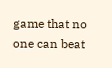game that no one can beat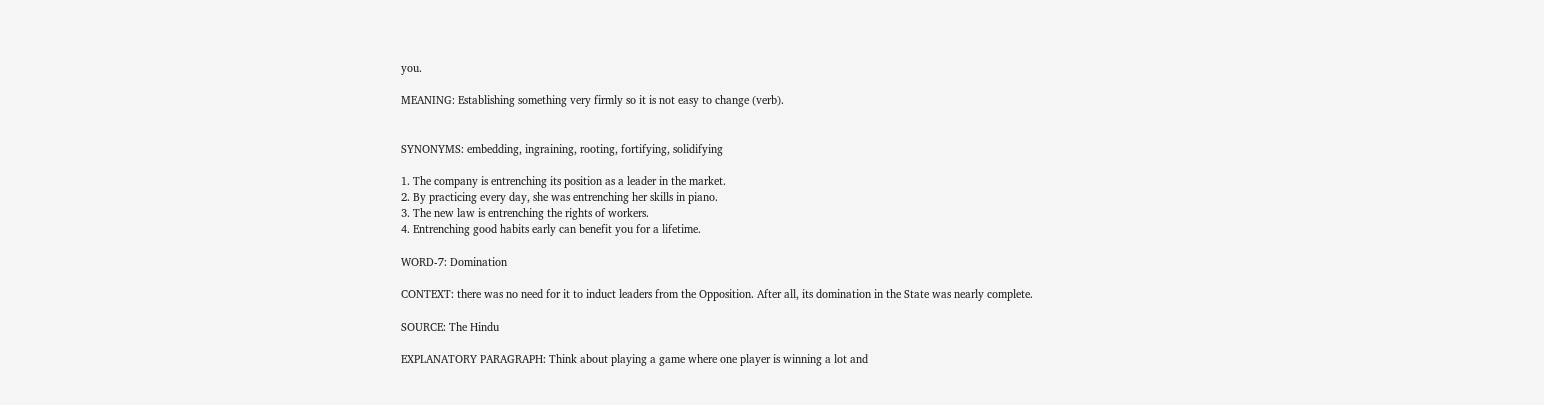you.

MEANING: Establishing something very firmly so it is not easy to change (verb).


SYNONYMS: embedding, ingraining, rooting, fortifying, solidifying

1. The company is entrenching its position as a leader in the market.
2. By practicing every day, she was entrenching her skills in piano.
3. The new law is entrenching the rights of workers.
4. Entrenching good habits early can benefit you for a lifetime.

WORD-7: Domination

CONTEXT: there was no need for it to induct leaders from the Opposition. After all, its domination in the State was nearly complete.

SOURCE: The Hindu

EXPLANATORY PARAGRAPH: Think about playing a game where one player is winning a lot and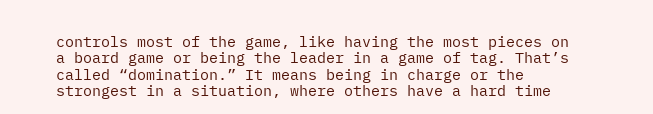controls most of the game, like having the most pieces on a board game or being the leader in a game of tag. That’s called “domination.” It means being in charge or the strongest in a situation, where others have a hard time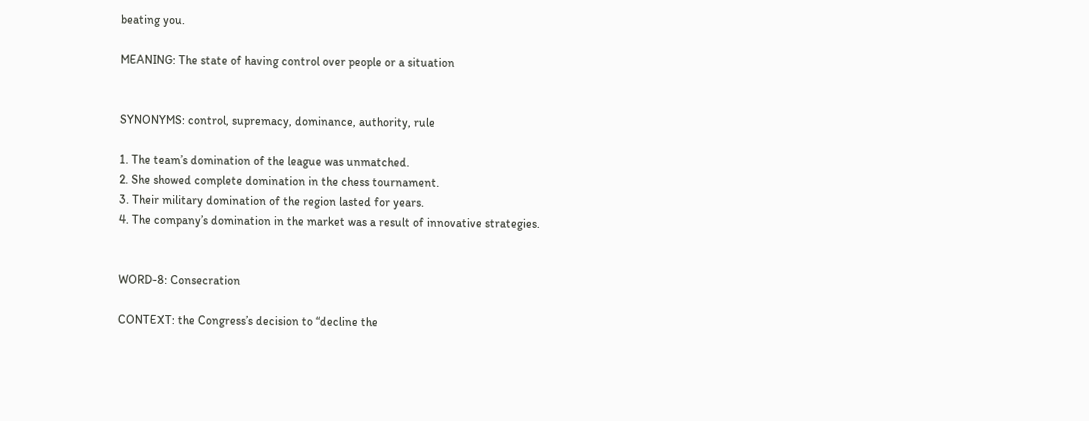beating you.

MEANING: The state of having control over people or a situation


SYNONYMS: control, supremacy, dominance, authority, rule

1. The team’s domination of the league was unmatched.
2. She showed complete domination in the chess tournament.
3. Their military domination of the region lasted for years.
4. The company’s domination in the market was a result of innovative strategies.


WORD-8: Consecration

CONTEXT: the Congress’s decision to “decline the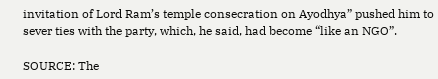invitation of Lord Ram’s temple consecration on Ayodhya” pushed him to sever ties with the party, which, he said, had become “like an NGO”.

SOURCE: The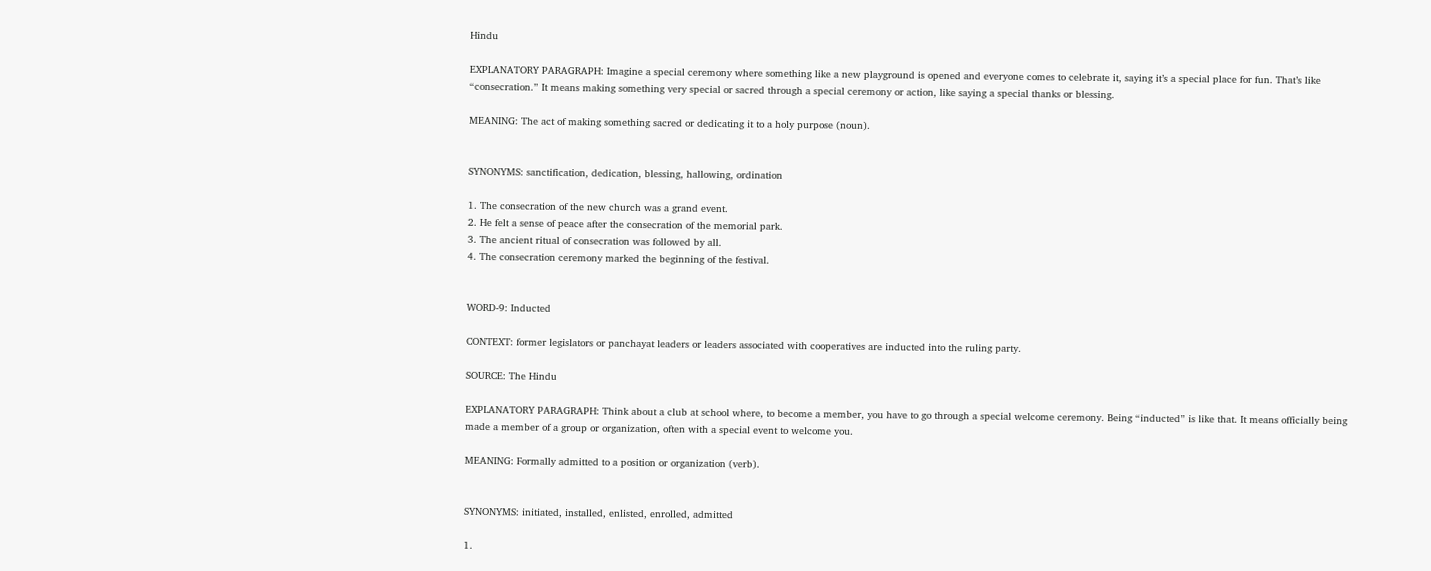Hindu

EXPLANATORY PARAGRAPH: Imagine a special ceremony where something like a new playground is opened and everyone comes to celebrate it, saying it’s a special place for fun. That’s like “consecration.” It means making something very special or sacred through a special ceremony or action, like saying a special thanks or blessing.

MEANING: The act of making something sacred or dedicating it to a holy purpose (noun).


SYNONYMS: sanctification, dedication, blessing, hallowing, ordination

1. The consecration of the new church was a grand event.
2. He felt a sense of peace after the consecration of the memorial park.
3. The ancient ritual of consecration was followed by all.
4. The consecration ceremony marked the beginning of the festival.


WORD-9: Inducted

CONTEXT: former legislators or panchayat leaders or leaders associated with cooperatives are inducted into the ruling party.

SOURCE: The Hindu

EXPLANATORY PARAGRAPH: Think about a club at school where, to become a member, you have to go through a special welcome ceremony. Being “inducted” is like that. It means officially being made a member of a group or organization, often with a special event to welcome you.

MEANING: Formally admitted to a position or organization (verb).


SYNONYMS: initiated, installed, enlisted, enrolled, admitted

1.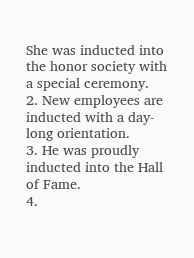She was inducted into the honor society with a special ceremony.
2. New employees are inducted with a day-long orientation.
3. He was proudly inducted into the Hall of Fame.
4.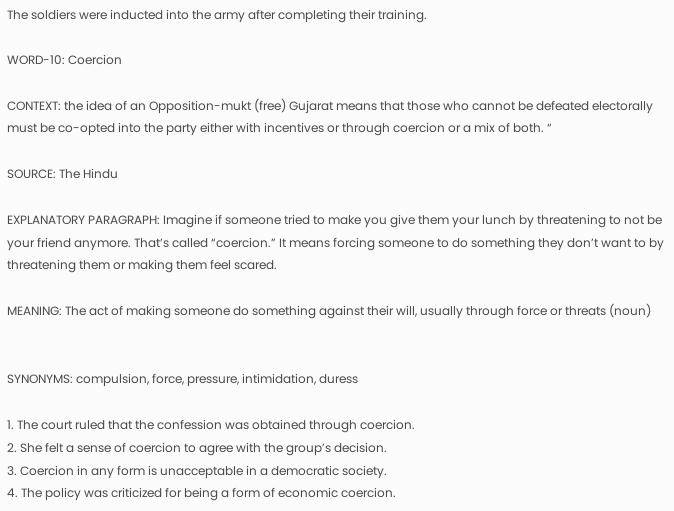The soldiers were inducted into the army after completing their training.

WORD-10: Coercion

CONTEXT: the idea of an Opposition-mukt (free) Gujarat means that those who cannot be defeated electorally must be co-opted into the party either with incentives or through coercion or a mix of both. “

SOURCE: The Hindu

EXPLANATORY PARAGRAPH: Imagine if someone tried to make you give them your lunch by threatening to not be your friend anymore. That’s called “coercion.” It means forcing someone to do something they don’t want to by threatening them or making them feel scared.

MEANING: The act of making someone do something against their will, usually through force or threats (noun)


SYNONYMS: compulsion, force, pressure, intimidation, duress

1. The court ruled that the confession was obtained through coercion.
2. She felt a sense of coercion to agree with the group’s decision.
3. Coercion in any form is unacceptable in a democratic society.
4. The policy was criticized for being a form of economic coercion.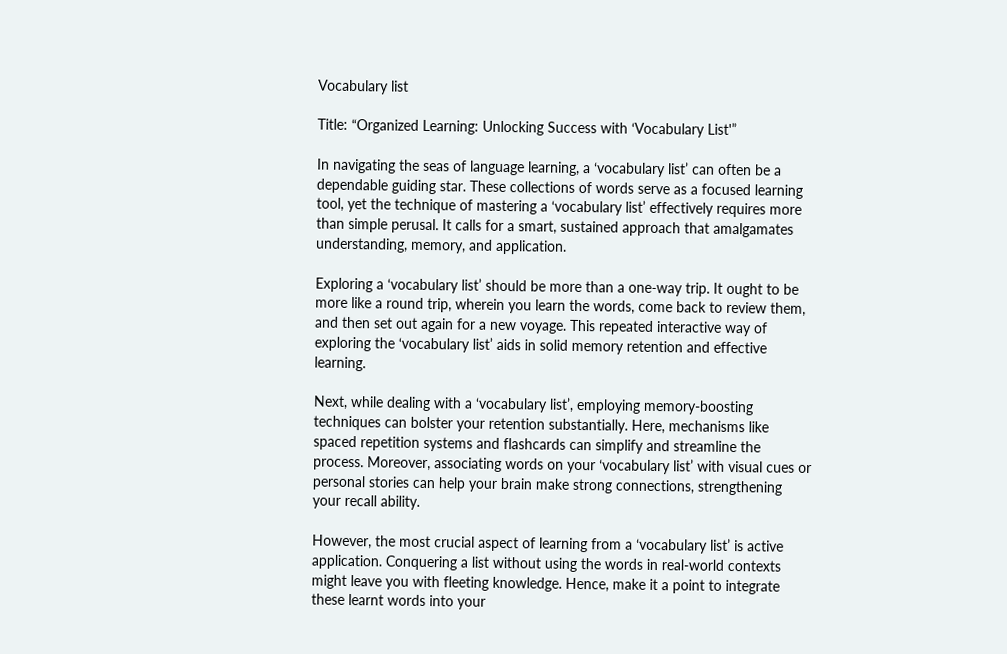Vocabulary list

Title: “Organized Learning: Unlocking Success with ‘Vocabulary List'”

In navigating the seas of language learning, a ‘vocabulary list’ can often be a dependable guiding star. These collections of words serve as a focused learning tool, yet the technique of mastering a ‘vocabulary list’ effectively requires more than simple perusal. It calls for a smart, sustained approach that amalgamates understanding, memory, and application.

Exploring a ‘vocabulary list’ should be more than a one-way trip. It ought to be more like a round trip, wherein you learn the words, come back to review them, and then set out again for a new voyage. This repeated interactive way of exploring the ‘vocabulary list’ aids in solid memory retention and effective learning.

Next, while dealing with a ‘vocabulary list’, employing memory-boosting techniques can bolster your retention substantially. Here, mechanisms like spaced repetition systems and flashcards can simplify and streamline the process. Moreover, associating words on your ‘vocabulary list’ with visual cues or personal stories can help your brain make strong connections, strengthening your recall ability.

However, the most crucial aspect of learning from a ‘vocabulary list’ is active application. Conquering a list without using the words in real-world contexts might leave you with fleeting knowledge. Hence, make it a point to integrate these learnt words into your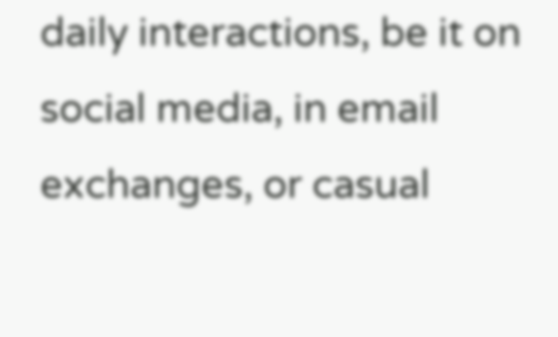daily interactions, be it on social media, in email exchanges, or casual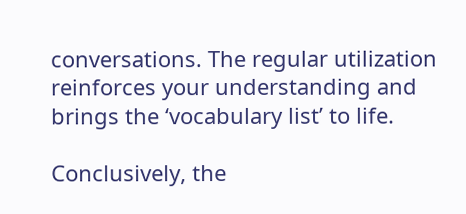conversations. The regular utilization reinforces your understanding and brings the ‘vocabulary list’ to life.

Conclusively, the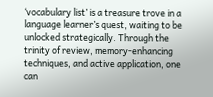‘vocabulary list’ is a treasure trove in a language learner’s quest, waiting to be unlocked strategically. Through the trinity of review, memory-enhancing techniques, and active application, one can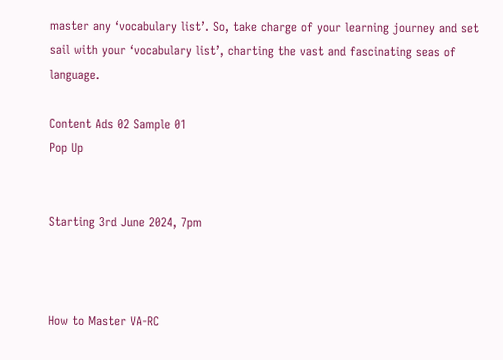master any ‘vocabulary list’. So, take charge of your learning journey and set sail with your ‘vocabulary list’, charting the vast and fascinating seas of language.

Content Ads 02 Sample 01
Pop Up


Starting 3rd June 2024, 7pm



How to Master VA-RC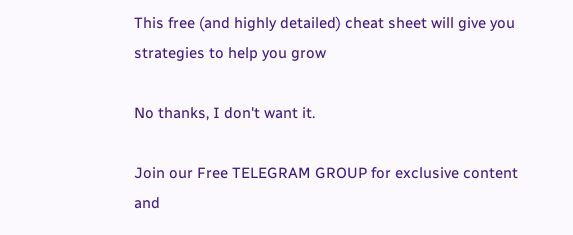This free (and highly detailed) cheat sheet will give you strategies to help you grow

No thanks, I don't want it.

Join our Free TELEGRAM GROUP for exclusive content and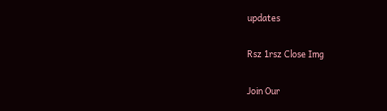updates

Rsz 1rsz Close Img

Join Our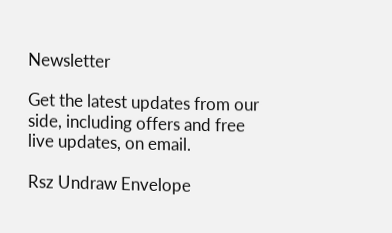Newsletter

Get the latest updates from our side, including offers and free live updates, on email.

Rsz Undraw Envelope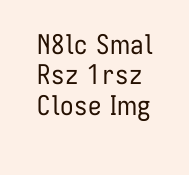N8lc Smal
Rsz 1rsz Close Img